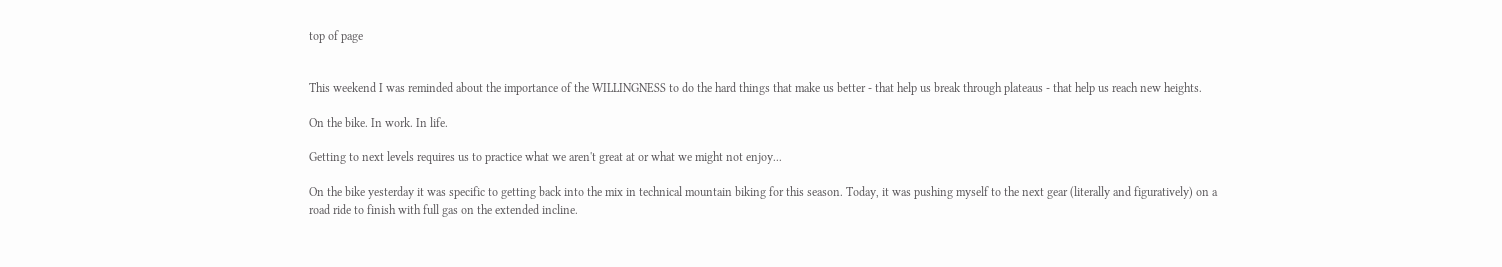top of page


This weekend I was reminded about the importance of the WILLINGNESS to do the hard things that make us better - that help us break through plateaus - that help us reach new heights.

On the bike. In work. In life.

Getting to next levels requires us to practice what we aren't great at or what we might not enjoy...

On the bike yesterday it was specific to getting back into the mix in technical mountain biking for this season. Today, it was pushing myself to the next gear (literally and figuratively) on a road ride to finish with full gas on the extended incline.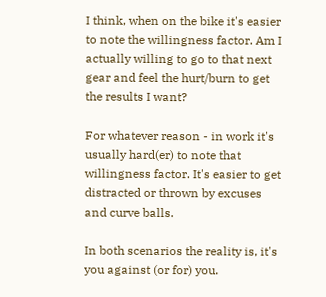I think, when on the bike it's easier to note the willingness factor. Am I actually willing to go to that next gear and feel the hurt/burn to get the results I want?

For whatever reason - in work it's usually hard(er) to note that willingness factor. It's easier to get distracted or thrown by excuses and curve balls.

In both scenarios the reality is, it's you against (or for) you.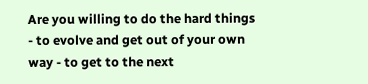Are you willing to do the hard things - to evolve and get out of your own way - to get to the next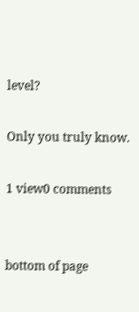level?

Only you truly know.

1 view0 comments


bottom of page